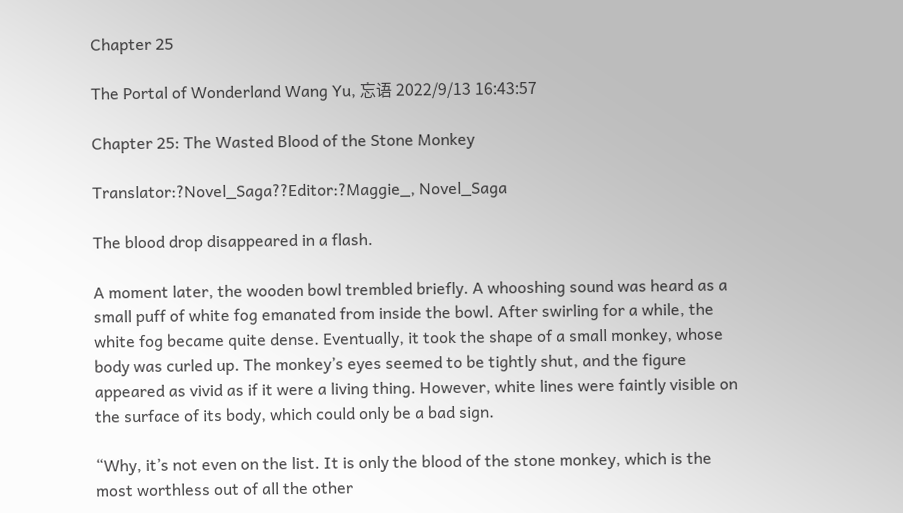Chapter 25

The Portal of Wonderland Wang Yu, 忘语 2022/9/13 16:43:57

Chapter 25: The Wasted Blood of the Stone Monkey

Translator:?Novel_Saga??Editor:?Maggie_, Novel_Saga

The blood drop disappeared in a flash.

A moment later, the wooden bowl trembled briefly. A whooshing sound was heard as a small puff of white fog emanated from inside the bowl. After swirling for a while, the white fog became quite dense. Eventually, it took the shape of a small monkey, whose body was curled up. The monkey’s eyes seemed to be tightly shut, and the figure appeared as vivid as if it were a living thing. However, white lines were faintly visible on the surface of its body, which could only be a bad sign.

“Why, it’s not even on the list. It is only the blood of the stone monkey, which is the most worthless out of all the other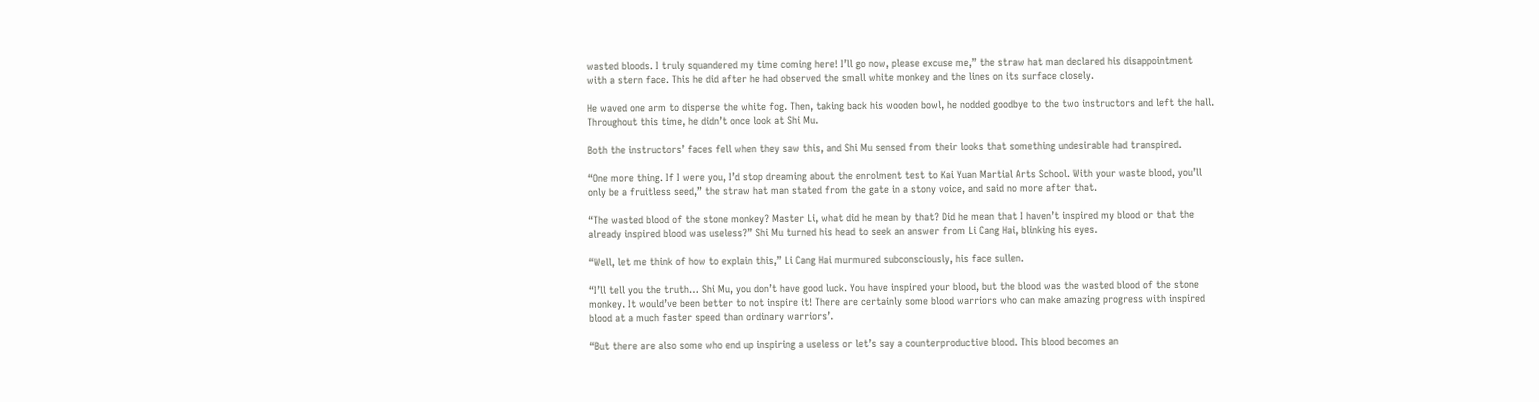wasted bloods. I truly squandered my time coming here! I’ll go now, please excuse me,” the straw hat man declared his disappointment with a stern face. This he did after he had observed the small white monkey and the lines on its surface closely.

He waved one arm to disperse the white fog. Then, taking back his wooden bowl, he nodded goodbye to the two instructors and left the hall. Throughout this time, he didn’t once look at Shi Mu.

Both the instructors’ faces fell when they saw this, and Shi Mu sensed from their looks that something undesirable had transpired.

“One more thing. If I were you, I’d stop dreaming about the enrolment test to Kai Yuan Martial Arts School. With your waste blood, you’ll only be a fruitless seed,” the straw hat man stated from the gate in a stony voice, and said no more after that.

“The wasted blood of the stone monkey? Master Li, what did he mean by that? Did he mean that I haven’t inspired my blood or that the already inspired blood was useless?” Shi Mu turned his head to seek an answer from Li Cang Hai, blinking his eyes.

“Well, let me think of how to explain this,” Li Cang Hai murmured subconsciously, his face sullen.

“I’ll tell you the truth… Shi Mu, you don’t have good luck. You have inspired your blood, but the blood was the wasted blood of the stone monkey. It would’ve been better to not inspire it! There are certainly some blood warriors who can make amazing progress with inspired blood at a much faster speed than ordinary warriors’.

“But there are also some who end up inspiring a useless or let’s say a counterproductive blood. This blood becomes an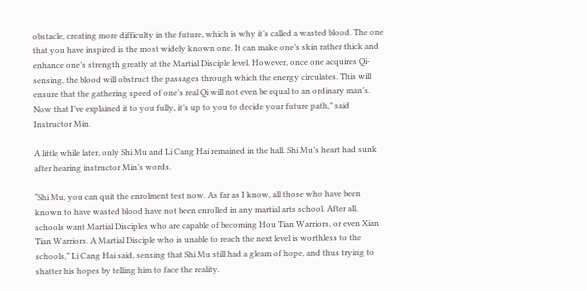obstacle, creating more difficulty in the future, which is why it’s called a wasted blood. The one that you have inspired is the most widely known one. It can make one’s skin rather thick and enhance one’s strength greatly at the Martial Disciple level. However, once one acquires Qi-sensing, the blood will obstruct the passages through which the energy circulates. This will ensure that the gathering speed of one’s real Qi will not even be equal to an ordinary man’s. Now that I’ve explained it to you fully, it’s up to you to decide your future path,” said Instructor Min.

A little while later, only Shi Mu and Li Cang Hai remained in the hall. Shi Mu’s heart had sunk after hearing instructor Min’s words.

“Shi Mu, you can quit the enrolment test now. As far as I know, all those who have been known to have wasted blood have not been enrolled in any martial arts school. After all, schools want Martial Disciples who are capable of becoming Hou Tian Warriors, or even Xian Tian Warriors. A Martial Disciple who is unable to reach the next level is worthless to the schools,” Li Cang Hai said, sensing that Shi Mu still had a gleam of hope, and thus trying to shatter his hopes by telling him to face the reality.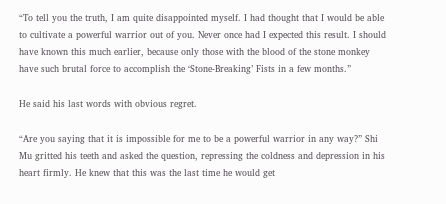“To tell you the truth, I am quite disappointed myself. I had thought that I would be able to cultivate a powerful warrior out of you. Never once had I expected this result. I should have known this much earlier, because only those with the blood of the stone monkey have such brutal force to accomplish the ‘Stone-Breaking’ Fists in a few months.”

He said his last words with obvious regret.

“Are you saying that it is impossible for me to be a powerful warrior in any way?” Shi Mu gritted his teeth and asked the question, repressing the coldness and depression in his heart firmly. He knew that this was the last time he would get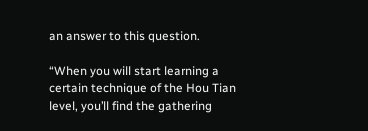an answer to this question.

“When you will start learning a certain technique of the Hou Tian level, you’ll find the gathering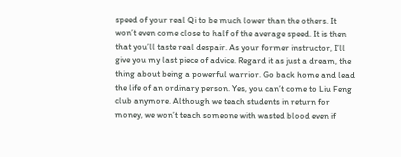speed of your real Qi to be much lower than the others. It won’t even come close to half of the average speed. It is then that you’ll taste real despair. As your former instructor, I’ll give you my last piece of advice. Regard it as just a dream, the thing about being a powerful warrior. Go back home and lead the life of an ordinary person. Yes, you can’t come to Liu Feng club anymore. Although we teach students in return for money, we won’t teach someone with wasted blood even if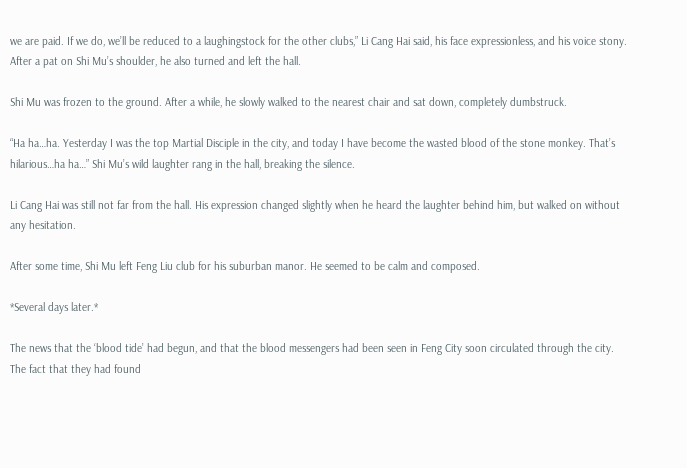we are paid. If we do, we’ll be reduced to a laughingstock for the other clubs,” Li Cang Hai said, his face expressionless, and his voice stony. After a pat on Shi Mu’s shoulder, he also turned and left the hall.

Shi Mu was frozen to the ground. After a while, he slowly walked to the nearest chair and sat down, completely dumbstruck.

“Ha ha…ha. Yesterday I was the top Martial Disciple in the city, and today I have become the wasted blood of the stone monkey. That’s hilarious…ha ha…” Shi Mu’s wild laughter rang in the hall, breaking the silence.

Li Cang Hai was still not far from the hall. His expression changed slightly when he heard the laughter behind him, but walked on without any hesitation.

After some time, Shi Mu left Feng Liu club for his suburban manor. He seemed to be calm and composed.

*Several days later.*

The news that the ‘blood tide’ had begun, and that the blood messengers had been seen in Feng City soon circulated through the city. The fact that they had found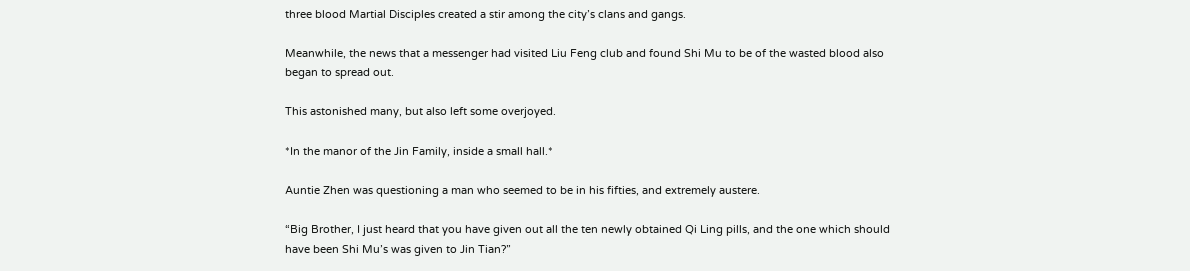three blood Martial Disciples created a stir among the city’s clans and gangs.

Meanwhile, the news that a messenger had visited Liu Feng club and found Shi Mu to be of the wasted blood also began to spread out.

This astonished many, but also left some overjoyed.

*In the manor of the Jin Family, inside a small hall.*

Auntie Zhen was questioning a man who seemed to be in his fifties, and extremely austere.

“Big Brother, I just heard that you have given out all the ten newly obtained Qi Ling pills, and the one which should have been Shi Mu’s was given to Jin Tian?”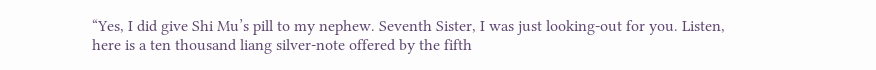“Yes, I did give Shi Mu’s pill to my nephew. Seventh Sister, I was just looking-out for you. Listen, here is a ten thousand liang silver-note offered by the fifth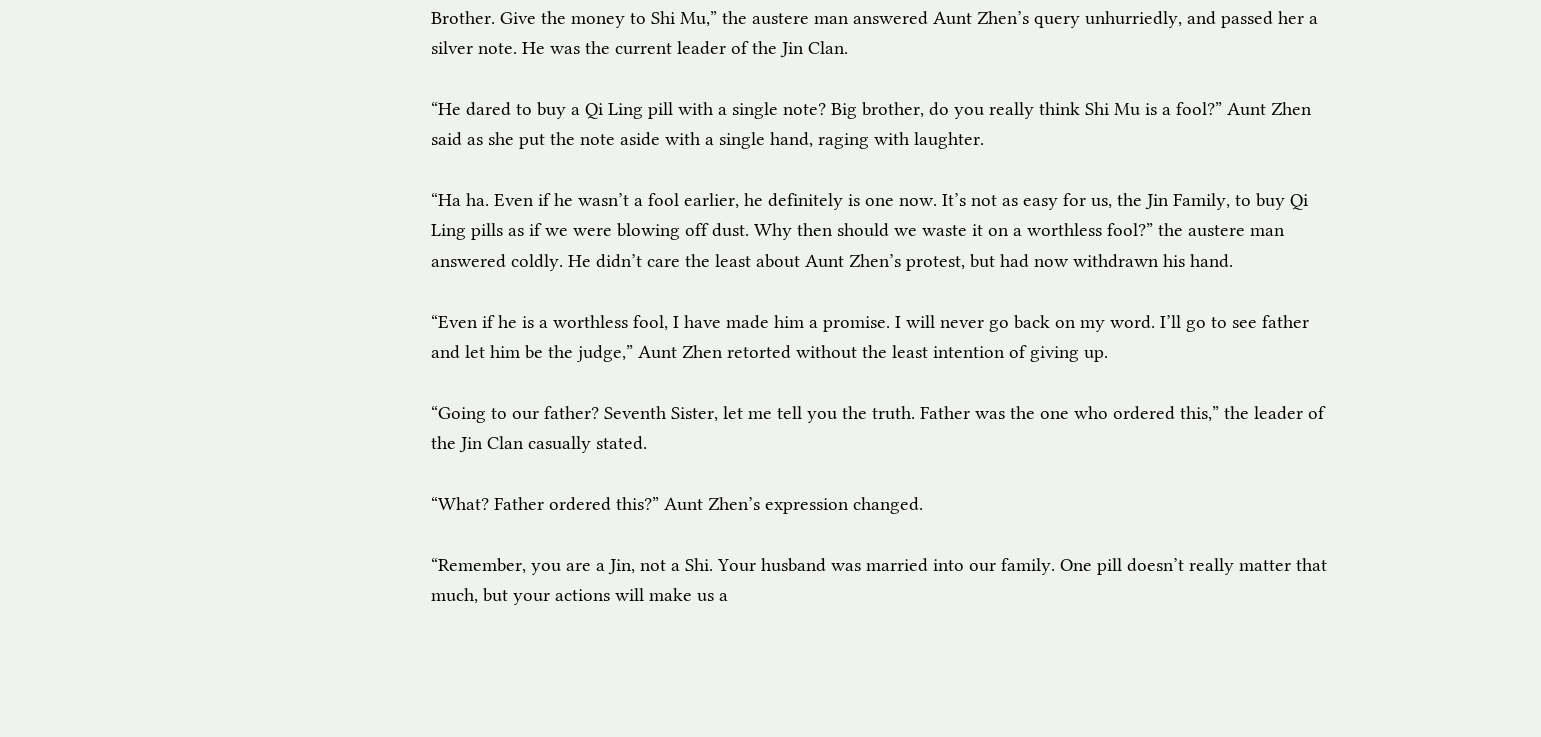Brother. Give the money to Shi Mu,” the austere man answered Aunt Zhen’s query unhurriedly, and passed her a silver note. He was the current leader of the Jin Clan.

“He dared to buy a Qi Ling pill with a single note? Big brother, do you really think Shi Mu is a fool?” Aunt Zhen said as she put the note aside with a single hand, raging with laughter.

“Ha ha. Even if he wasn’t a fool earlier, he definitely is one now. It’s not as easy for us, the Jin Family, to buy Qi Ling pills as if we were blowing off dust. Why then should we waste it on a worthless fool?” the austere man answered coldly. He didn’t care the least about Aunt Zhen’s protest, but had now withdrawn his hand.

“Even if he is a worthless fool, I have made him a promise. I will never go back on my word. I’ll go to see father and let him be the judge,” Aunt Zhen retorted without the least intention of giving up.

“Going to our father? Seventh Sister, let me tell you the truth. Father was the one who ordered this,” the leader of the Jin Clan casually stated.

“What? Father ordered this?” Aunt Zhen’s expression changed.

“Remember, you are a Jin, not a Shi. Your husband was married into our family. One pill doesn’t really matter that much, but your actions will make us a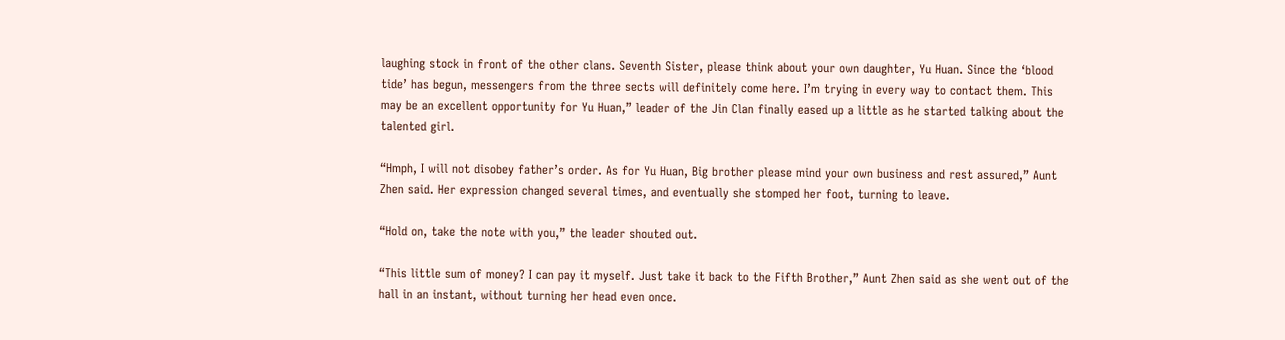laughing stock in front of the other clans. Seventh Sister, please think about your own daughter, Yu Huan. Since the ‘blood tide’ has begun, messengers from the three sects will definitely come here. I’m trying in every way to contact them. This may be an excellent opportunity for Yu Huan,” leader of the Jin Clan finally eased up a little as he started talking about the talented girl.

“Hmph, I will not disobey father’s order. As for Yu Huan, Big brother please mind your own business and rest assured,” Aunt Zhen said. Her expression changed several times, and eventually she stomped her foot, turning to leave.

“Hold on, take the note with you,” the leader shouted out.

“This little sum of money? I can pay it myself. Just take it back to the Fifth Brother,” Aunt Zhen said as she went out of the hall in an instant, without turning her head even once.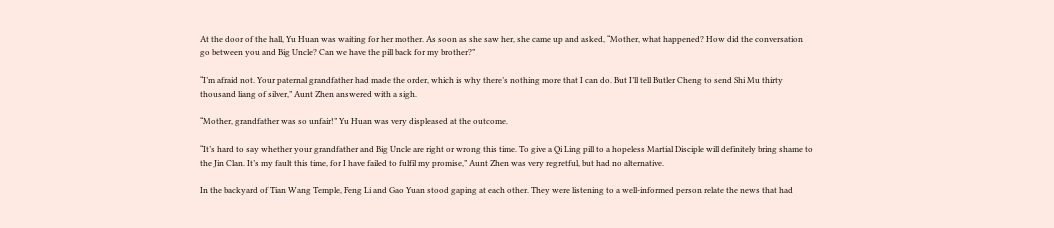At the door of the hall, Yu Huan was waiting for her mother. As soon as she saw her, she came up and asked, “Mother, what happened? How did the conversation go between you and Big Uncle? Can we have the pill back for my brother?”

“I’m afraid not. Your paternal grandfather had made the order, which is why there’s nothing more that I can do. But I’ll tell Butler Cheng to send Shi Mu thirty thousand liang of silver,” Aunt Zhen answered with a sigh.

“Mother, grandfather was so unfair!” Yu Huan was very displeased at the outcome.

“It’s hard to say whether your grandfather and Big Uncle are right or wrong this time. To give a Qi Ling pill to a hopeless Martial Disciple will definitely bring shame to the Jin Clan. It’s my fault this time, for I have failed to fulfil my promise,” Aunt Zhen was very regretful, but had no alternative.

In the backyard of Tian Wang Temple, Feng Li and Gao Yuan stood gaping at each other. They were listening to a well-informed person relate the news that had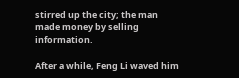stirred up the city; the man made money by selling information.

After a while, Feng Li waved him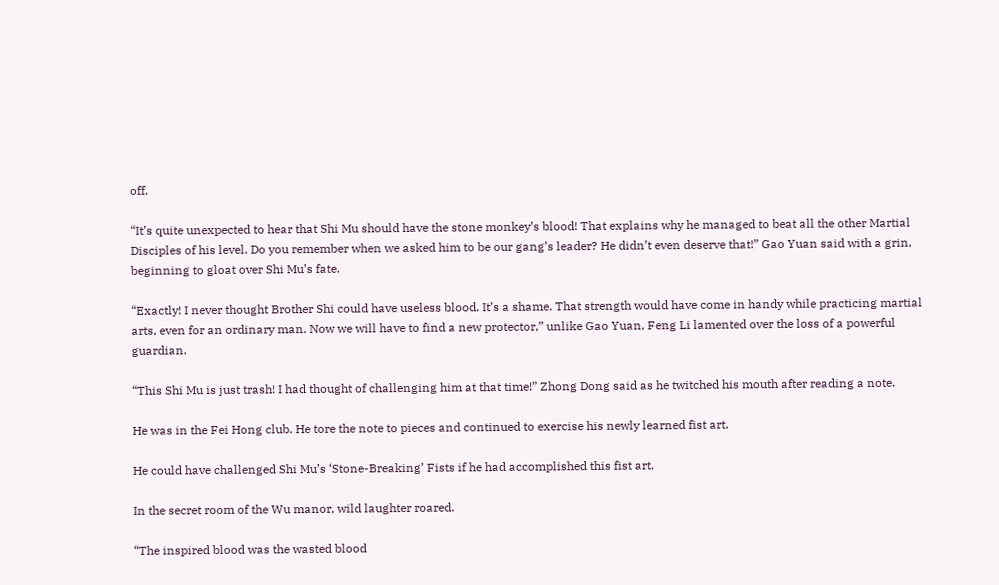off.

“It’s quite unexpected to hear that Shi Mu should have the stone monkey’s blood! That explains why he managed to beat all the other Martial Disciples of his level. Do you remember when we asked him to be our gang’s leader? He didn’t even deserve that!” Gao Yuan said with a grin, beginning to gloat over Shi Mu’s fate.

“Exactly! I never thought Brother Shi could have useless blood. It’s a shame. That strength would have come in handy while practicing martial arts, even for an ordinary man. Now we will have to find a new protector,” unlike Gao Yuan, Feng Li lamented over the loss of a powerful guardian.

“This Shi Mu is just trash! I had thought of challenging him at that time!” Zhong Dong said as he twitched his mouth after reading a note.

He was in the Fei Hong club. He tore the note to pieces and continued to exercise his newly learned fist art.

He could have challenged Shi Mu’s ‘Stone-Breaking’ Fists if he had accomplished this fist art.

In the secret room of the Wu manor, wild laughter roared.

“The inspired blood was the wasted blood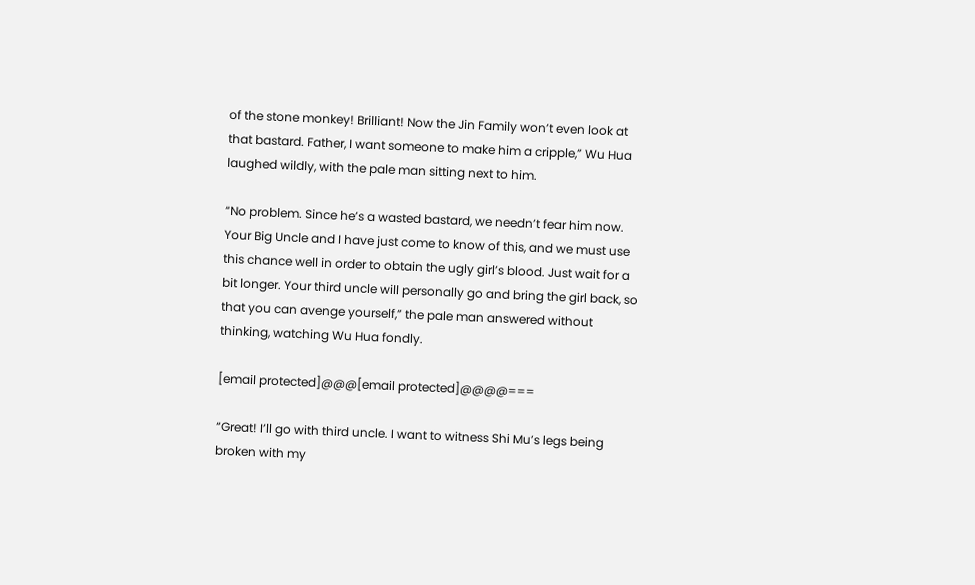of the stone monkey! Brilliant! Now the Jin Family won’t even look at that bastard. Father, I want someone to make him a cripple,” Wu Hua laughed wildly, with the pale man sitting next to him.

“No problem. Since he’s a wasted bastard, we needn’t fear him now. Your Big Uncle and I have just come to know of this, and we must use this chance well in order to obtain the ugly girl’s blood. Just wait for a bit longer. Your third uncle will personally go and bring the girl back, so that you can avenge yourself,” the pale man answered without thinking, watching Wu Hua fondly.

[email protected]@@@[email protected]@@@@===

“Great! I’ll go with third uncle. I want to witness Shi Mu’s legs being broken with my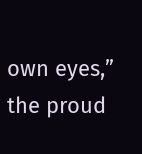own eyes,” the proud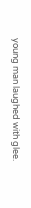young man laughed with glee.